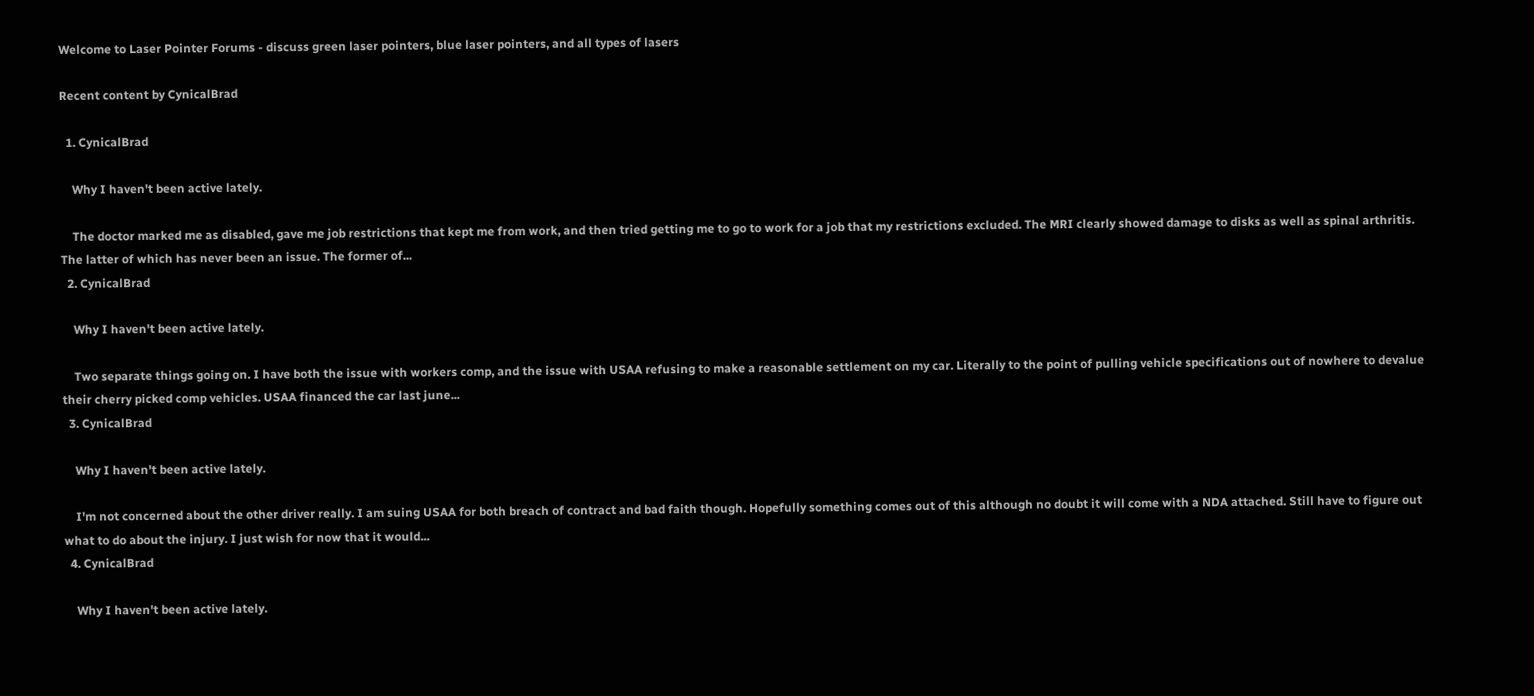Welcome to Laser Pointer Forums - discuss green laser pointers, blue laser pointers, and all types of lasers

Recent content by CynicalBrad

  1. CynicalBrad

    Why I haven't been active lately.

    The doctor marked me as disabled, gave me job restrictions that kept me from work, and then tried getting me to go to work for a job that my restrictions excluded. The MRI clearly showed damage to disks as well as spinal arthritis. The latter of which has never been an issue. The former of...
  2. CynicalBrad

    Why I haven't been active lately.

    Two separate things going on. I have both the issue with workers comp, and the issue with USAA refusing to make a reasonable settlement on my car. Literally to the point of pulling vehicle specifications out of nowhere to devalue their cherry picked comp vehicles. USAA financed the car last june...
  3. CynicalBrad

    Why I haven't been active lately.

    I'm not concerned about the other driver really. I am suing USAA for both breach of contract and bad faith though. Hopefully something comes out of this although no doubt it will come with a NDA attached. Still have to figure out what to do about the injury. I just wish for now that it would...
  4. CynicalBrad

    Why I haven't been active lately.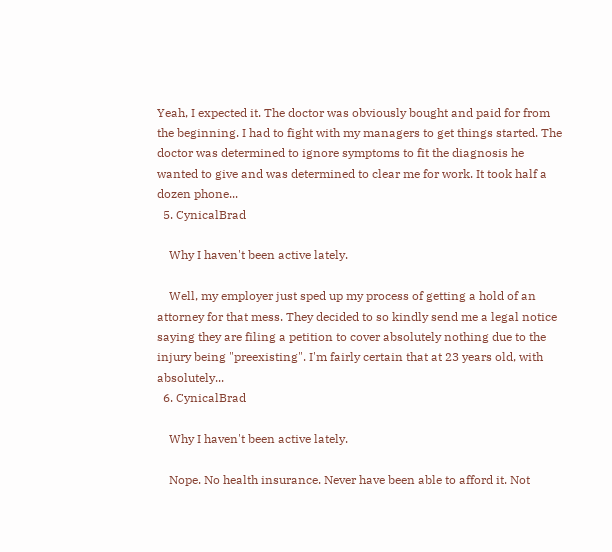Yeah, I expected it. The doctor was obviously bought and paid for from the beginning. I had to fight with my managers to get things started. The doctor was determined to ignore symptoms to fit the diagnosis he wanted to give and was determined to clear me for work. It took half a dozen phone...
  5. CynicalBrad

    Why I haven't been active lately.

    Well, my employer just sped up my process of getting a hold of an attorney for that mess. They decided to so kindly send me a legal notice saying they are filing a petition to cover absolutely nothing due to the injury being "preexisting". I'm fairly certain that at 23 years old, with absolutely...
  6. CynicalBrad

    Why I haven't been active lately.

    Nope. No health insurance. Never have been able to afford it. Not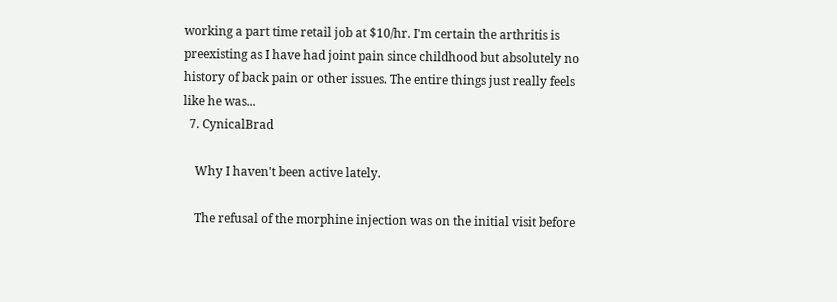working a part time retail job at $10/hr. I'm certain the arthritis is preexisting as I have had joint pain since childhood but absolutely no history of back pain or other issues. The entire things just really feels like he was...
  7. CynicalBrad

    Why I haven't been active lately.

    The refusal of the morphine injection was on the initial visit before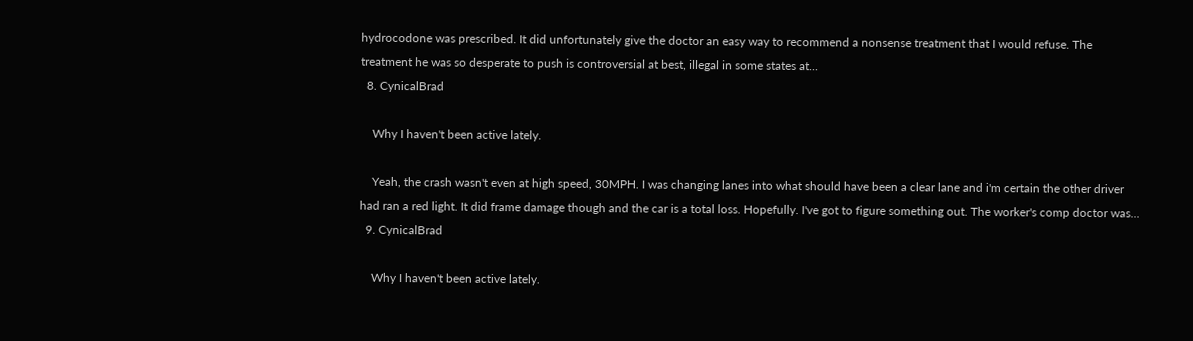hydrocodone was prescribed. It did unfortunately give the doctor an easy way to recommend a nonsense treatment that I would refuse. The treatment he was so desperate to push is controversial at best, illegal in some states at...
  8. CynicalBrad

    Why I haven't been active lately.

    Yeah, the crash wasn't even at high speed, 30MPH. I was changing lanes into what should have been a clear lane and i'm certain the other driver had ran a red light. It did frame damage though and the car is a total loss. Hopefully. I've got to figure something out. The worker's comp doctor was...
  9. CynicalBrad

    Why I haven't been active lately.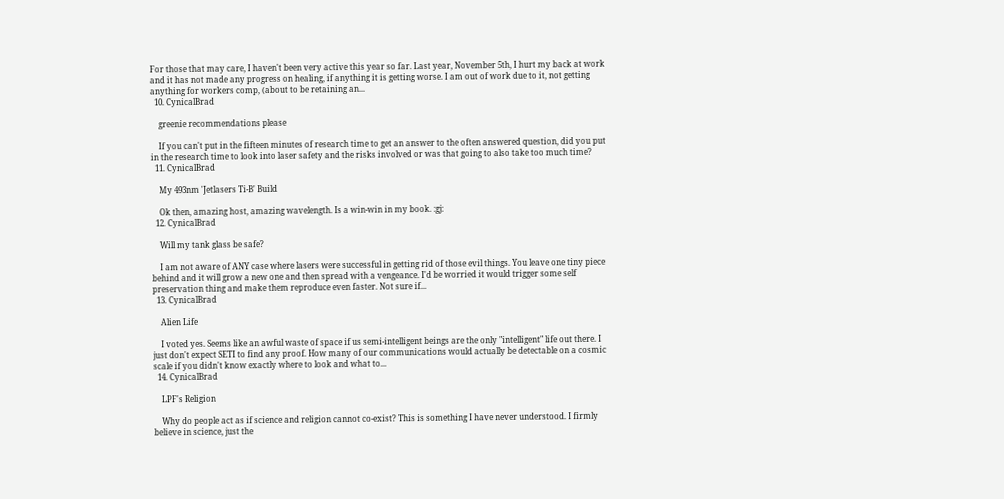For those that may care, I haven't been very active this year so far. Last year, November 5th, I hurt my back at work and it has not made any progress on healing, if anything it is getting worse. I am out of work due to it, not getting anything for workers comp, (about to be retaining an...
  10. CynicalBrad

    greenie recommendations please

    If you can't put in the fifteen minutes of research time to get an answer to the often answered question, did you put in the research time to look into laser safety and the risks involved or was that going to also take too much time?
  11. CynicalBrad

    My 493nm 'Jetlasers Ti-B' Build

    Ok then, amazing host, amazing wavelength. Is a win-win in my book. :gj:
  12. CynicalBrad

    Will my tank glass be safe?

    I am not aware of ANY case where lasers were successful in getting rid of those evil things. You leave one tiny piece behind and it will grow a new one and then spread with a vengeance. I'd be worried it would trigger some self preservation thing and make them reproduce even faster. Not sure if...
  13. CynicalBrad

    Alien Life

    I voted yes. Seems like an awful waste of space if us semi-intelligent beings are the only "intelligent" life out there. I just don't expect SETI to find any proof. How many of our communications would actually be detectable on a cosmic scale if you didn't know exactly where to look and what to...
  14. CynicalBrad

    LPF's Religion

    Why do people act as if science and religion cannot co-exist? This is something I have never understood. I firmly believe in science, just the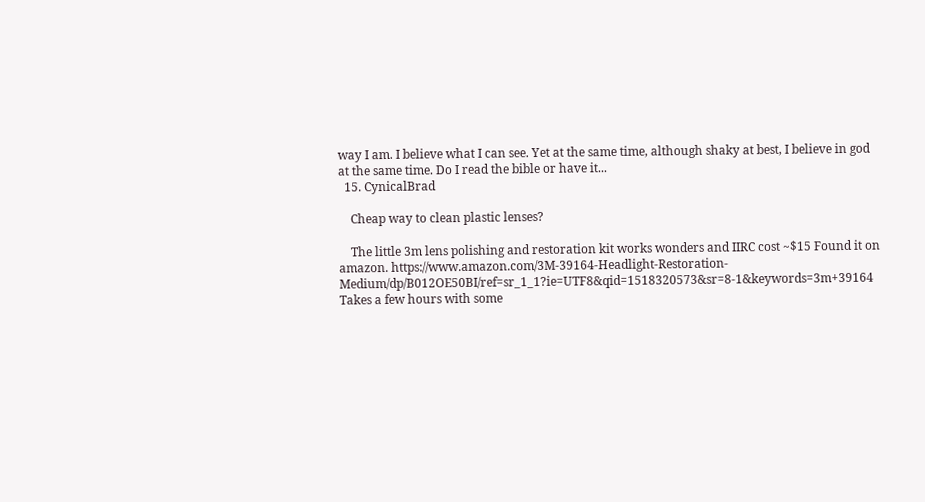way I am. I believe what I can see. Yet at the same time, although shaky at best, I believe in god at the same time. Do I read the bible or have it...
  15. CynicalBrad

    Cheap way to clean plastic lenses?

    The little 3m lens polishing and restoration kit works wonders and IIRC cost ~$15 Found it on amazon. https://www.amazon.com/3M-39164-Headlight-Restoration-Medium/dp/B012OE50BI/ref=sr_1_1?ie=UTF8&qid=1518320573&sr=8-1&keywords=3m+39164 Takes a few hours with some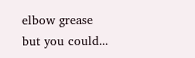elbow grease but you could...